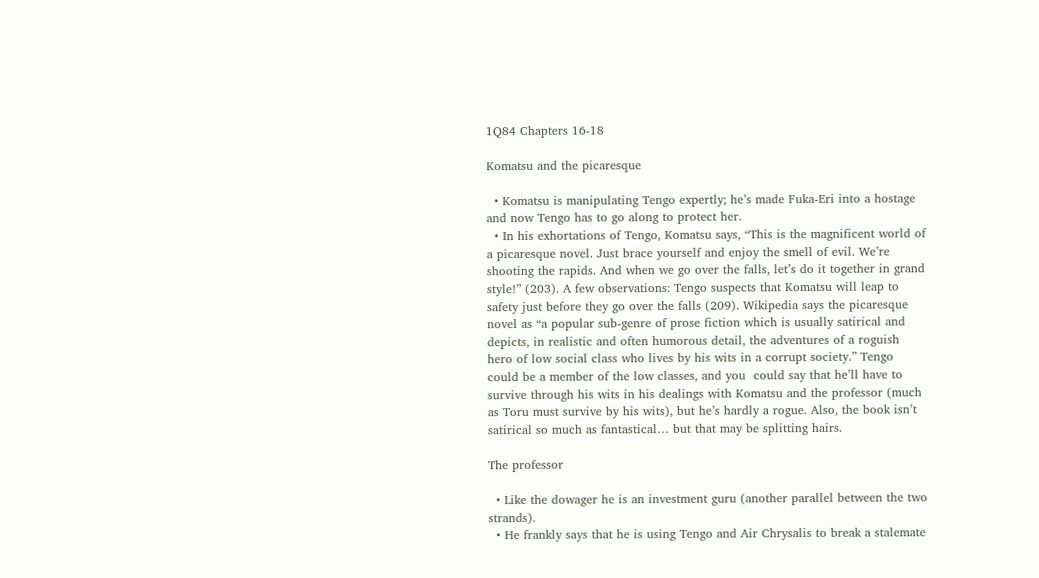1Q84 Chapters 16-18

Komatsu and the picaresque

  • Komatsu is manipulating Tengo expertly; he’s made Fuka-Eri into a hostage and now Tengo has to go along to protect her.
  • In his exhortations of Tengo, Komatsu says, “This is the magnificent world of a picaresque novel. Just brace yourself and enjoy the smell of evil. We’re shooting the rapids. And when we go over the falls, let’s do it together in grand style!” (203). A few observations: Tengo suspects that Komatsu will leap to safety just before they go over the falls (209). Wikipedia says the picaresque novel as “a popular sub-genre of prose fiction which is usually satirical and depicts, in realistic and often humorous detail, the adventures of a roguish hero of low social class who lives by his wits in a corrupt society.” Tengo could be a member of the low classes, and you  could say that he’ll have to survive through his wits in his dealings with Komatsu and the professor (much as Toru must survive by his wits), but he’s hardly a rogue. Also, the book isn’t satirical so much as fantastical… but that may be splitting hairs.

The professor

  • Like the dowager he is an investment guru (another parallel between the two strands).
  • He frankly says that he is using Tengo and Air Chrysalis to break a stalemate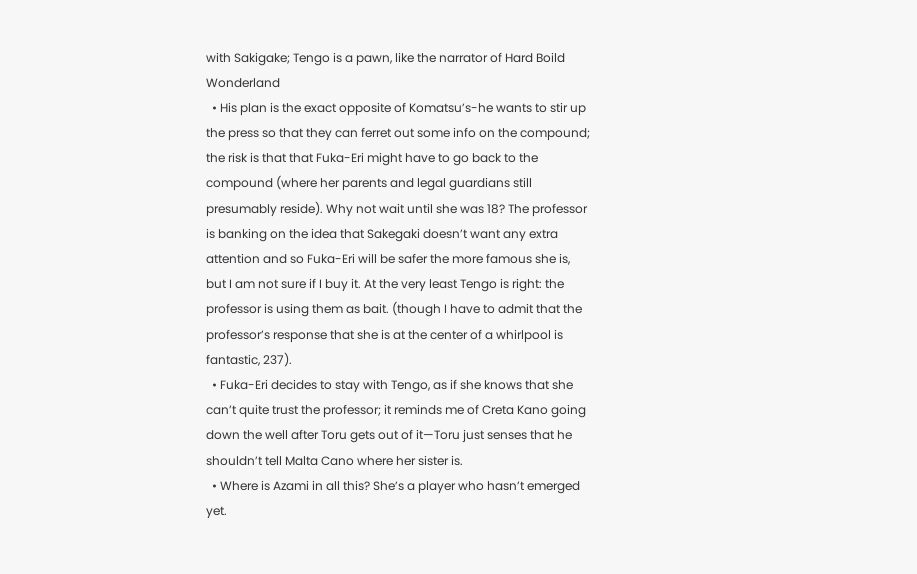with Sakigake; Tengo is a pawn, like the narrator of Hard Boild Wonderland
  • His plan is the exact opposite of Komatsu’s-he wants to stir up the press so that they can ferret out some info on the compound; the risk is that that Fuka-Eri might have to go back to the compound (where her parents and legal guardians still presumably reside). Why not wait until she was 18? The professor is banking on the idea that Sakegaki doesn’t want any extra attention and so Fuka-Eri will be safer the more famous she is, but I am not sure if I buy it. At the very least Tengo is right: the professor is using them as bait. (though I have to admit that the professor’s response that she is at the center of a whirlpool is fantastic, 237).
  • Fuka-Eri decides to stay with Tengo, as if she knows that she can’t quite trust the professor; it reminds me of Creta Kano going down the well after Toru gets out of it—Toru just senses that he shouldn’t tell Malta Cano where her sister is.
  • Where is Azami in all this? She’s a player who hasn’t emerged yet.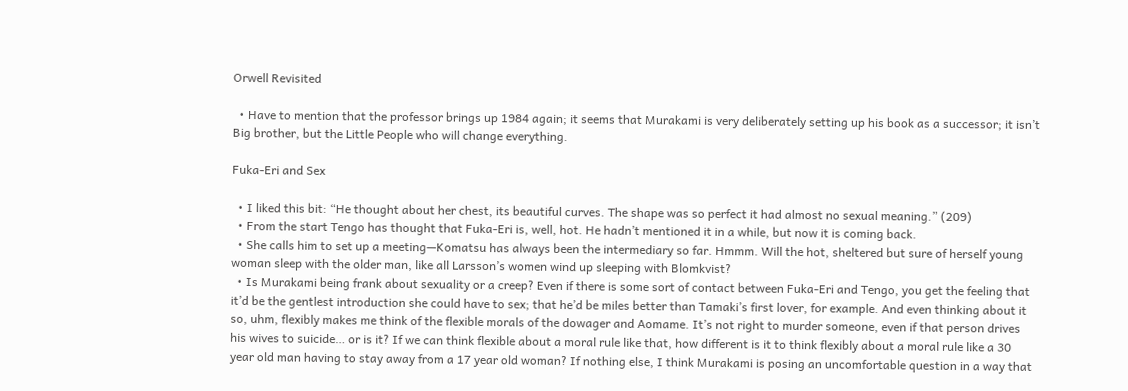Orwell Revisited

  • Have to mention that the professor brings up 1984 again; it seems that Murakami is very deliberately setting up his book as a successor; it isn’t Big brother, but the Little People who will change everything.

Fuka-Eri and Sex

  • I liked this bit: “He thought about her chest, its beautiful curves. The shape was so perfect it had almost no sexual meaning.” (209)
  • From the start Tengo has thought that Fuka-Eri is, well, hot. He hadn’t mentioned it in a while, but now it is coming back.
  • She calls him to set up a meeting—Komatsu has always been the intermediary so far. Hmmm. Will the hot, sheltered but sure of herself young woman sleep with the older man, like all Larsson’s women wind up sleeping with Blomkvist?
  • Is Murakami being frank about sexuality or a creep? Even if there is some sort of contact between Fuka-Eri and Tengo, you get the feeling that it’d be the gentlest introduction she could have to sex; that he’d be miles better than Tamaki’s first lover, for example. And even thinking about it so, uhm, flexibly makes me think of the flexible morals of the dowager and Aomame. It’s not right to murder someone, even if that person drives his wives to suicide… or is it? If we can think flexible about a moral rule like that, how different is it to think flexibly about a moral rule like a 30 year old man having to stay away from a 17 year old woman? If nothing else, I think Murakami is posing an uncomfortable question in a way that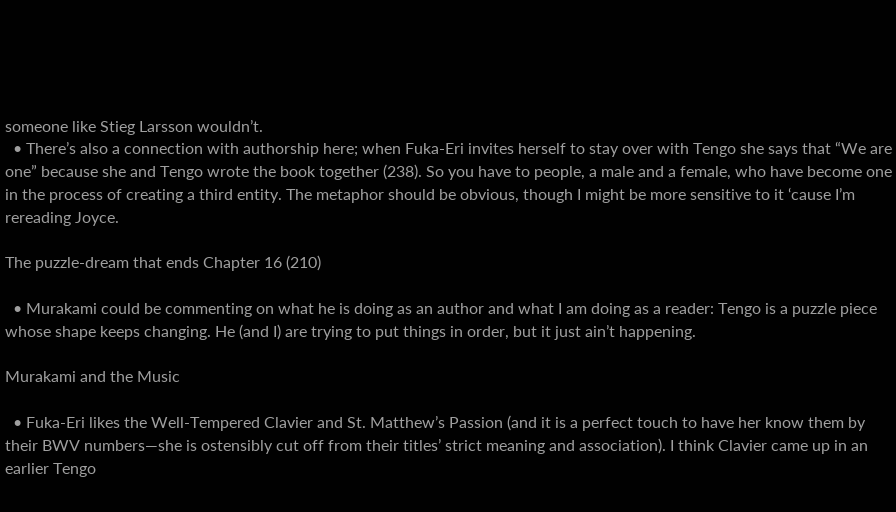someone like Stieg Larsson wouldn’t.
  • There’s also a connection with authorship here; when Fuka-Eri invites herself to stay over with Tengo she says that “We are one” because she and Tengo wrote the book together (238). So you have to people, a male and a female, who have become one in the process of creating a third entity. The metaphor should be obvious, though I might be more sensitive to it ‘cause I’m rereading Joyce.

The puzzle-dream that ends Chapter 16 (210)

  • Murakami could be commenting on what he is doing as an author and what I am doing as a reader: Tengo is a puzzle piece whose shape keeps changing. He (and I) are trying to put things in order, but it just ain’t happening.

Murakami and the Music

  • Fuka-Eri likes the Well-Tempered Clavier and St. Matthew’s Passion (and it is a perfect touch to have her know them by their BWV numbers—she is ostensibly cut off from their titles’ strict meaning and association). I think Clavier came up in an earlier Tengo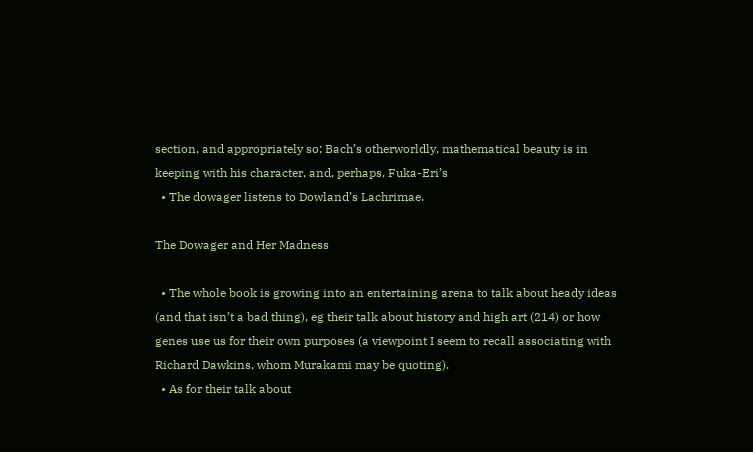section, and appropriately so; Bach’s otherworldly, mathematical beauty is in keeping with his character, and, perhaps, Fuka-Eri’s
  • The dowager listens to Dowland’s Lachrimae.

The Dowager and Her Madness

  • The whole book is growing into an entertaining arena to talk about heady ideas (and that isn’t a bad thing), eg their talk about history and high art (214) or how genes use us for their own purposes (a viewpoint I seem to recall associating with Richard Dawkins, whom Murakami may be quoting).
  • As for their talk about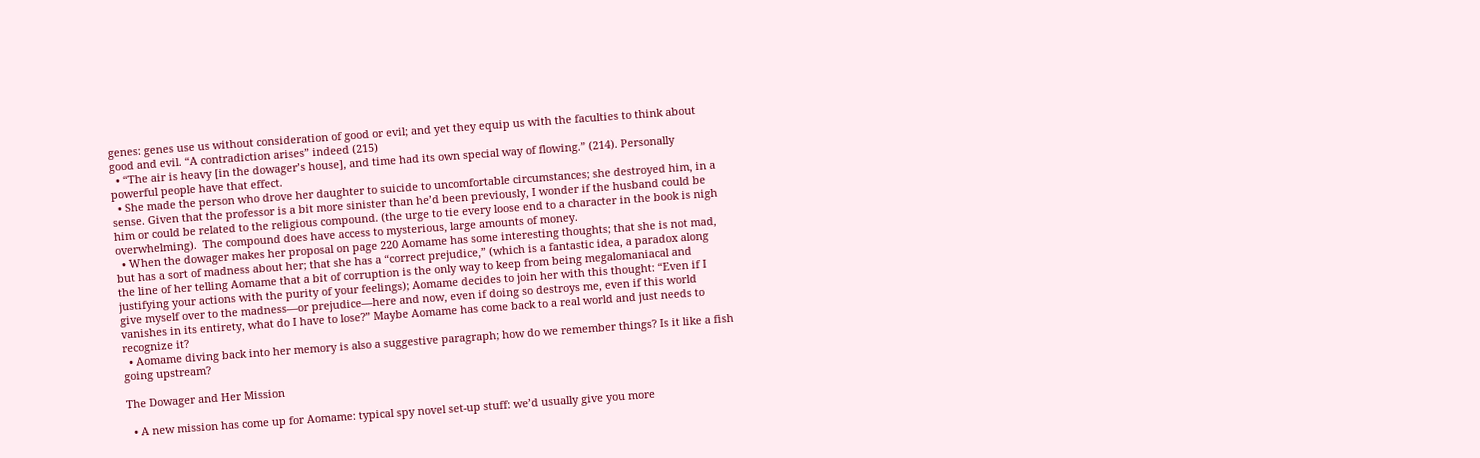genes: genes use us without consideration of good or evil; and yet they equip us with the faculties to think about good and evil. “A contradiction arises” indeed (215)
  • “The air is heavy [in the dowager’s house], and time had its own special way of flowing.” (214). Personally powerful people have that effect.
  • She made the person who drove her daughter to suicide to uncomfortable circumstances; she destroyed him, in a sense. Given that the professor is a bit more sinister than he’d been previously, I wonder if the husband could be him or could be related to the religious compound. (the urge to tie every loose end to a character in the book is nigh overwhelming).  The compound does have access to mysterious, large amounts of money.
  • When the dowager makes her proposal on page 220 Aomame has some interesting thoughts; that she is not mad, but has a sort of madness about her; that she has a “correct prejudice,” (which is a fantastic idea, a paradox along the line of her telling Aomame that a bit of corruption is the only way to keep from being megalomaniacal and justifying your actions with the purity of your feelings); Aomame decides to join her with this thought: “Even if I give myself over to the madness—or prejudice—here and now, even if doing so destroys me, even if this world vanishes in its entirety, what do I have to lose?” Maybe Aomame has come back to a real world and just needs to recognize it?
  • Aomame diving back into her memory is also a suggestive paragraph; how do we remember things? Is it like a fish going upstream?

The Dowager and Her Mission

  • A new mission has come up for Aomame: typical spy novel set-up stuff: we’d usually give you more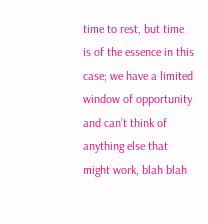time to rest, but time is of the essence in this case; we have a limited window of opportunity and can’t think of anything else that might work, blah blah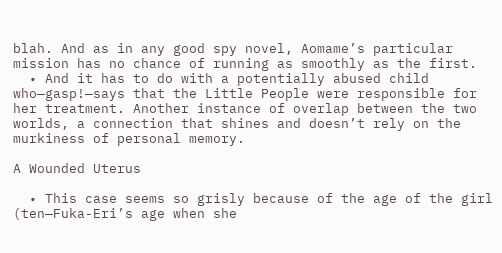blah. And as in any good spy novel, Aomame’s particular mission has no chance of running as smoothly as the first.
  • And it has to do with a potentially abused child who—gasp!—says that the Little People were responsible for her treatment. Another instance of overlap between the two worlds, a connection that shines and doesn’t rely on the murkiness of personal memory.

A Wounded Uterus

  • This case seems so grisly because of the age of the girl (ten—Fuka-Eri’s age when she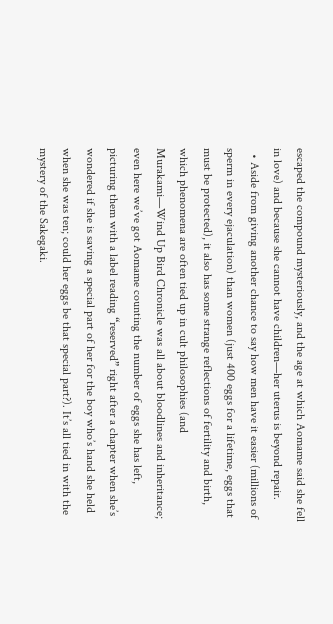escaped the compound mysteriously, and the age at which Aomame said she fell in love) and because she cannot have children—her uterus is beyond repair.
  • Aside from giving another chance to say how men have it easier (millions of sperm in every ejaculation) than women (just 400 eggs for a lifetime, eggs that must be protected), it also has some strange reflections of fertility and birth, which phenomena are often tied up in cult philosophies (and Murakami—Wind Up Bird Chronicle was all about bloodlines and inheritance; even here we’ve got Aomame counting the number of eggs she has left, picturing them with a label reading “reserved” right after a chapter when she’s wondered if she is saving a special part of her for the boy who’s hand she held when she was ten; could her eggs be that special part?). It’s all tied in with the mystery of the Sakegaki.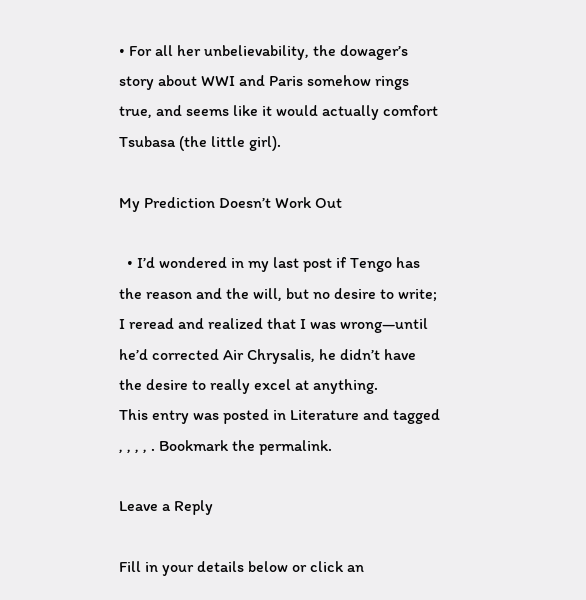• For all her unbelievability, the dowager’s story about WWI and Paris somehow rings true, and seems like it would actually comfort Tsubasa (the little girl).

My Prediction Doesn’t Work Out

  • I’d wondered in my last post if Tengo has the reason and the will, but no desire to write; I reread and realized that I was wrong—until he’d corrected Air Chrysalis, he didn’t have the desire to really excel at anything.
This entry was posted in Literature and tagged , , , , . Bookmark the permalink.

Leave a Reply

Fill in your details below or click an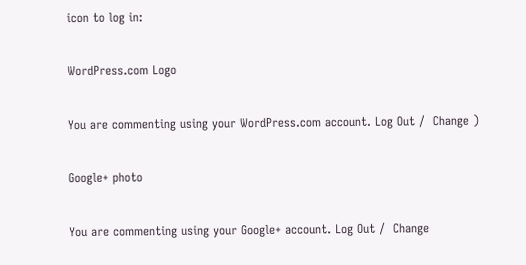icon to log in:

WordPress.com Logo

You are commenting using your WordPress.com account. Log Out /  Change )

Google+ photo

You are commenting using your Google+ account. Log Out /  Change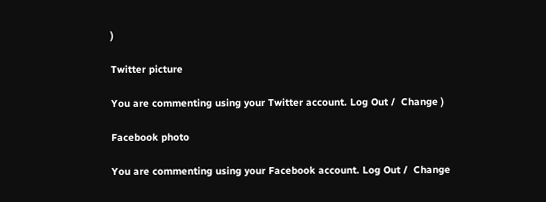)

Twitter picture

You are commenting using your Twitter account. Log Out /  Change )

Facebook photo

You are commenting using your Facebook account. Log Out /  Change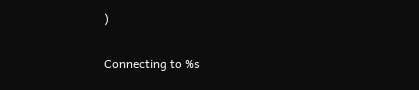)


Connecting to %s